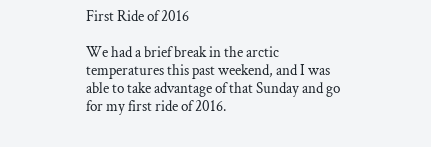First Ride of 2016

We had a brief break in the arctic temperatures this past weekend, and I was able to take advantage of that Sunday and go for my first ride of 2016.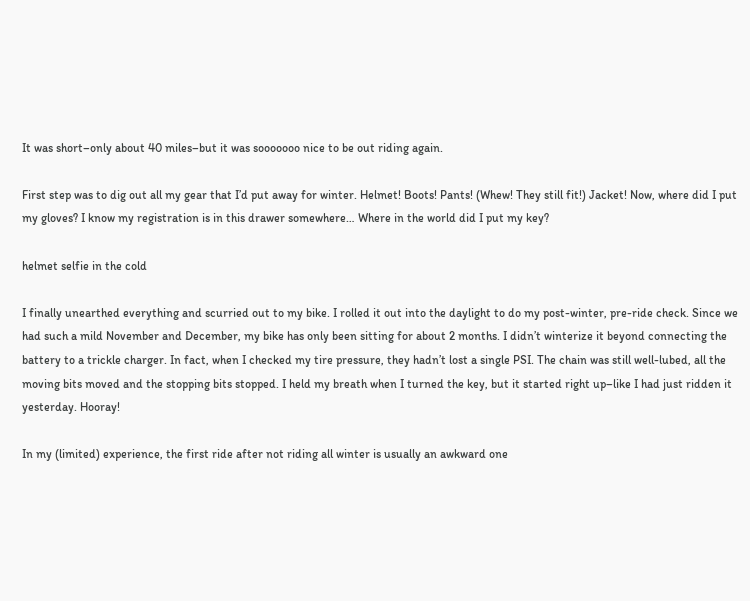It was short–only about 40 miles–but it was sooooooo nice to be out riding again.

First step was to dig out all my gear that I’d put away for winter. Helmet! Boots! Pants! (Whew! They still fit!) Jacket! Now, where did I put my gloves? I know my registration is in this drawer somewhere… Where in the world did I put my key?

helmet selfie in the cold

I finally unearthed everything and scurried out to my bike. I rolled it out into the daylight to do my post-winter, pre-ride check. Since we had such a mild November and December, my bike has only been sitting for about 2 months. I didn’t winterize it beyond connecting the battery to a trickle charger. In fact, when I checked my tire pressure, they hadn’t lost a single PSI. The chain was still well-lubed, all the moving bits moved and the stopping bits stopped. I held my breath when I turned the key, but it started right up–like I had just ridden it yesterday. Hooray!

In my (limited) experience, the first ride after not riding all winter is usually an awkward one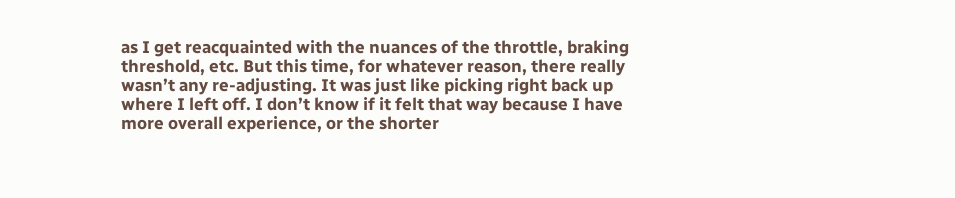as I get reacquainted with the nuances of the throttle, braking threshold, etc. But this time, for whatever reason, there really wasn’t any re-adjusting. It was just like picking right back up where I left off. I don’t know if it felt that way because I have more overall experience, or the shorter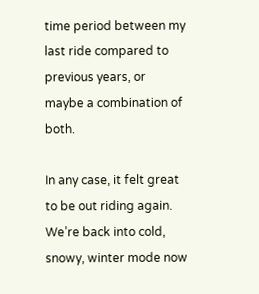time period between my last ride compared to previous years, or maybe a combination of both.

In any case, it felt great to be out riding again. We’re back into cold, snowy, winter mode now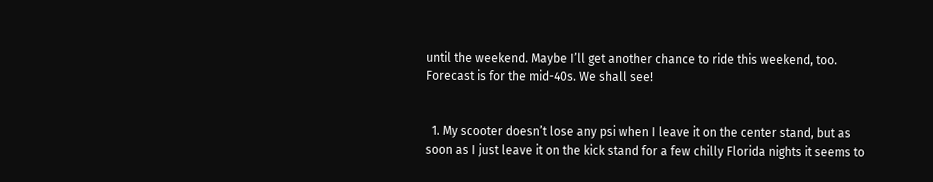until the weekend. Maybe I’ll get another chance to ride this weekend, too. Forecast is for the mid-40s. We shall see!


  1. My scooter doesn’t lose any psi when I leave it on the center stand, but as soon as I just leave it on the kick stand for a few chilly Florida nights it seems to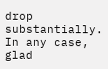drop substantially. In any case, glad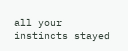all your instincts stayed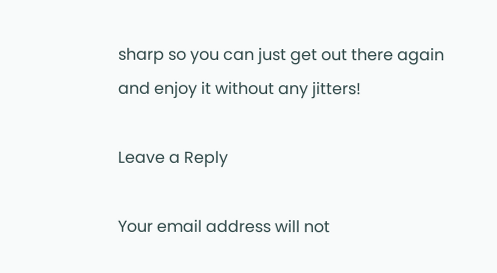sharp so you can just get out there again and enjoy it without any jitters!

Leave a Reply

Your email address will not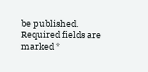be published. Required fields are marked *